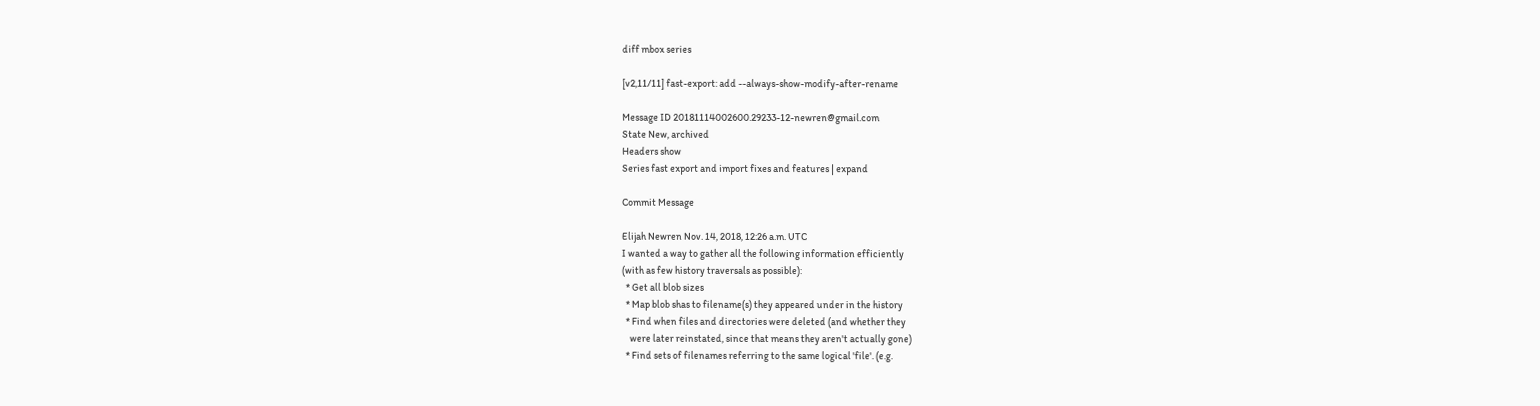diff mbox series

[v2,11/11] fast-export: add --always-show-modify-after-rename

Message ID 20181114002600.29233-12-newren@gmail.com
State New, archived
Headers show
Series fast export and import fixes and features | expand

Commit Message

Elijah Newren Nov. 14, 2018, 12:26 a.m. UTC
I wanted a way to gather all the following information efficiently
(with as few history traversals as possible):
  * Get all blob sizes
  * Map blob shas to filename(s) they appeared under in the history
  * Find when files and directories were deleted (and whether they
    were later reinstated, since that means they aren't actually gone)
  * Find sets of filenames referring to the same logical 'file'. (e.g.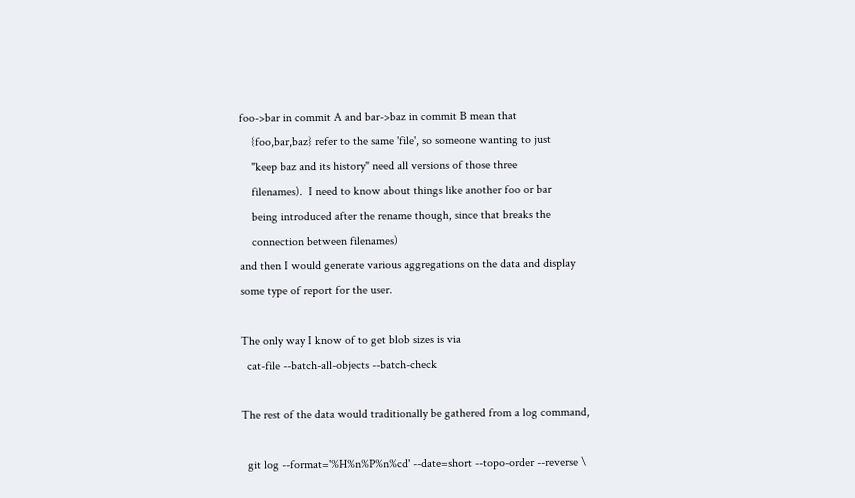foo->bar in commit A and bar->baz in commit B mean that
    {foo,bar,baz} refer to the same 'file', so someone wanting to just
    "keep baz and its history" need all versions of those three
    filenames).  I need to know about things like another foo or bar
    being introduced after the rename though, since that breaks the
    connection between filenames)
and then I would generate various aggregations on the data and display
some type of report for the user.

The only way I know of to get blob sizes is via
  cat-file --batch-all-objects --batch-check

The rest of the data would traditionally be gathered from a log command,

  git log --format='%H%n%P%n%cd' --date=short --topo-order --reverse \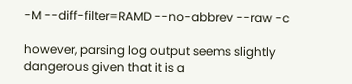-M --diff-filter=RAMD --no-abbrev --raw -c

however, parsing log output seems slightly dangerous given that it is a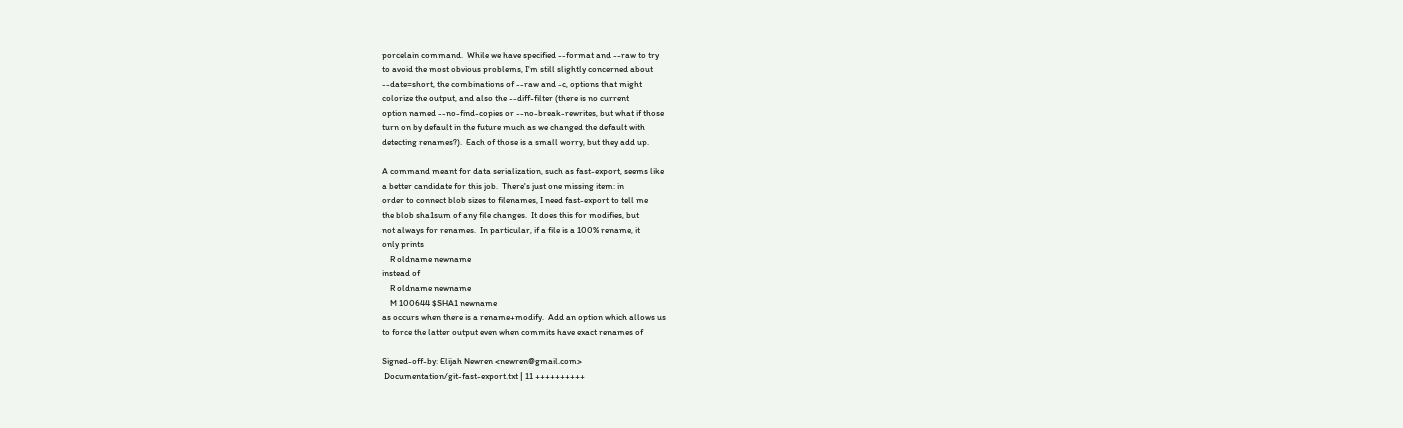porcelain command.  While we have specified --format and --raw to try
to avoid the most obvious problems, I'm still slightly concerned about
--date=short, the combinations of --raw and -c, options that might
colorize the output, and also the --diff-filter (there is no current
option named --no-find-copies or --no-break-rewrites, but what if those
turn on by default in the future much as we changed the default with
detecting renames?).  Each of those is a small worry, but they add up.

A command meant for data serialization, such as fast-export, seems like
a better candidate for this job.  There's just one missing item: in
order to connect blob sizes to filenames, I need fast-export to tell me
the blob sha1sum of any file changes.  It does this for modifies, but
not always for renames.  In particular, if a file is a 100% rename, it
only prints
    R oldname newname
instead of
    R oldname newname
    M 100644 $SHA1 newname
as occurs when there is a rename+modify.  Add an option which allows us
to force the latter output even when commits have exact renames of

Signed-off-by: Elijah Newren <newren@gmail.com>
 Documentation/git-fast-export.txt | 11 ++++++++++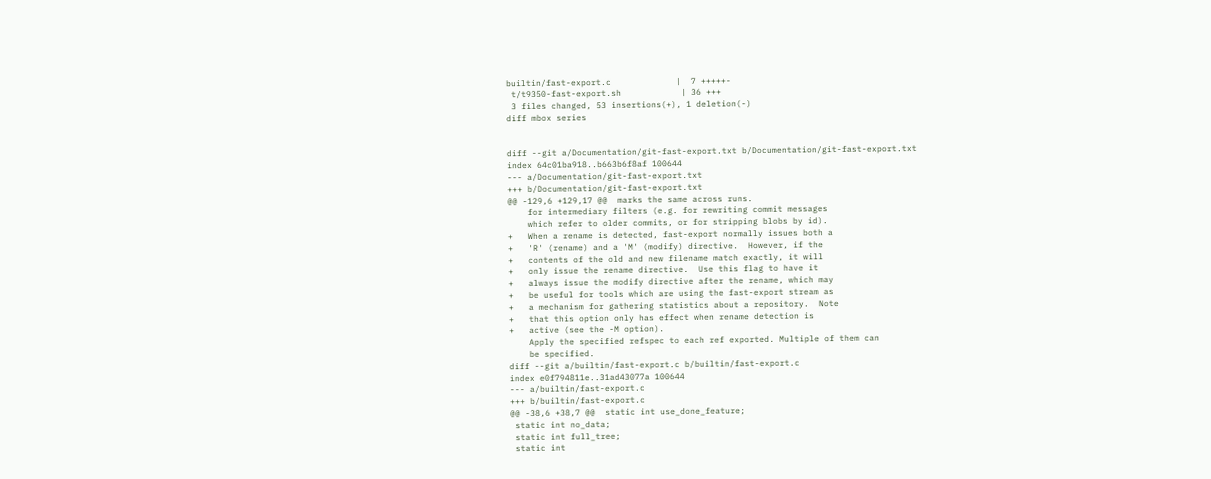builtin/fast-export.c             |  7 +++++-
 t/t9350-fast-export.sh            | 36 +++
 3 files changed, 53 insertions(+), 1 deletion(-)
diff mbox series


diff --git a/Documentation/git-fast-export.txt b/Documentation/git-fast-export.txt
index 64c01ba918..b663b6f8af 100644
--- a/Documentation/git-fast-export.txt
+++ b/Documentation/git-fast-export.txt
@@ -129,6 +129,17 @@  marks the same across runs.
    for intermediary filters (e.g. for rewriting commit messages
    which refer to older commits, or for stripping blobs by id).
+   When a rename is detected, fast-export normally issues both a
+   'R' (rename) and a 'M' (modify) directive.  However, if the
+   contents of the old and new filename match exactly, it will
+   only issue the rename directive.  Use this flag to have it
+   always issue the modify directive after the rename, which may
+   be useful for tools which are using the fast-export stream as
+   a mechanism for gathering statistics about a repository.  Note
+   that this option only has effect when rename detection is
+   active (see the -M option).
    Apply the specified refspec to each ref exported. Multiple of them can
    be specified.
diff --git a/builtin/fast-export.c b/builtin/fast-export.c
index e0f794811e..31ad43077a 100644
--- a/builtin/fast-export.c
+++ b/builtin/fast-export.c
@@ -38,6 +38,7 @@  static int use_done_feature;
 static int no_data;
 static int full_tree;
 static int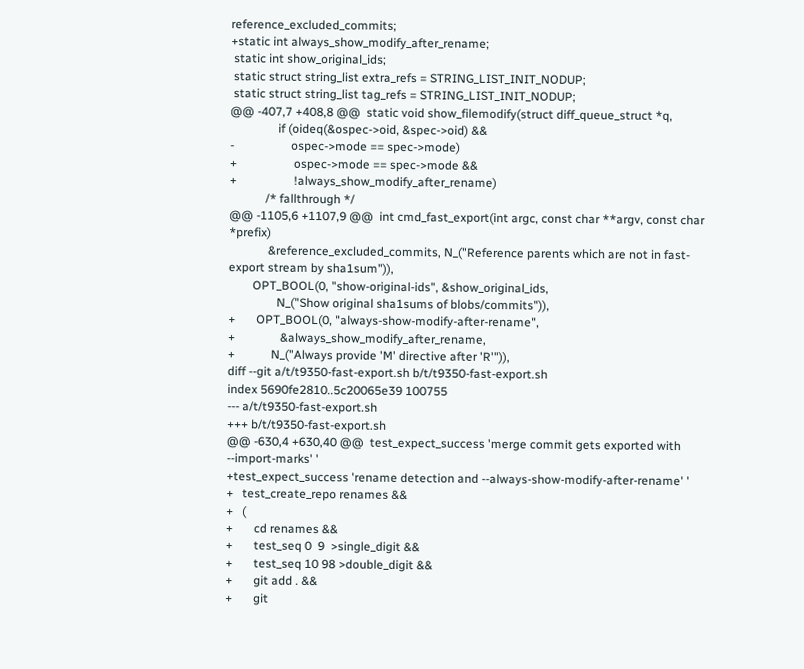reference_excluded_commits;
+static int always_show_modify_after_rename;
 static int show_original_ids;
 static struct string_list extra_refs = STRING_LIST_INIT_NODUP;
 static struct string_list tag_refs = STRING_LIST_INIT_NODUP;
@@ -407,7 +408,8 @@  static void show_filemodify(struct diff_queue_struct *q,
                if (oideq(&ospec->oid, &spec->oid) &&
-                   ospec->mode == spec->mode)
+                   ospec->mode == spec->mode &&
+                   !always_show_modify_after_rename)
            /* fallthrough */
@@ -1105,6 +1107,9 @@  int cmd_fast_export(int argc, const char **argv, const char *prefix)
             &reference_excluded_commits, N_("Reference parents which are not in fast-export stream by sha1sum")),
        OPT_BOOL(0, "show-original-ids", &show_original_ids,
                N_("Show original sha1sums of blobs/commits")),
+       OPT_BOOL(0, "always-show-modify-after-rename",
+               &always_show_modify_after_rename,
+            N_("Always provide 'M' directive after 'R'")),
diff --git a/t/t9350-fast-export.sh b/t/t9350-fast-export.sh
index 5690fe2810..5c20065e39 100755
--- a/t/t9350-fast-export.sh
+++ b/t/t9350-fast-export.sh
@@ -630,4 +630,40 @@  test_expect_success 'merge commit gets exported with --import-marks' '
+test_expect_success 'rename detection and --always-show-modify-after-rename' '
+   test_create_repo renames &&
+   (
+       cd renames &&
+       test_seq 0  9  >single_digit &&
+       test_seq 10 98 >double_digit &&
+       git add . &&
+       git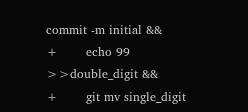commit -m initial &&
+       echo 99 >>double_digit &&
+       git mv single_digit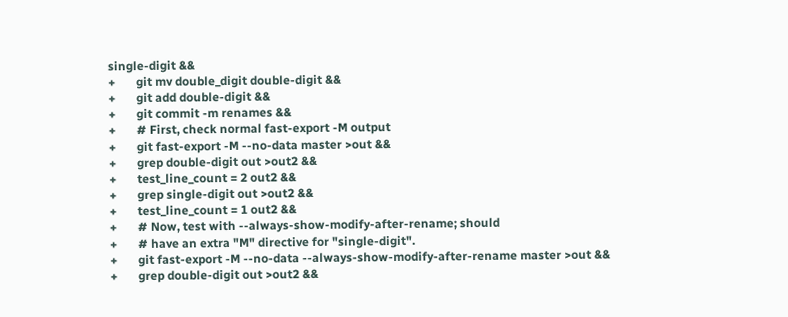single-digit &&
+       git mv double_digit double-digit &&
+       git add double-digit &&
+       git commit -m renames &&
+       # First, check normal fast-export -M output
+       git fast-export -M --no-data master >out &&
+       grep double-digit out >out2 &&
+       test_line_count = 2 out2 &&
+       grep single-digit out >out2 &&
+       test_line_count = 1 out2 &&
+       # Now, test with --always-show-modify-after-rename; should
+       # have an extra "M" directive for "single-digit".
+       git fast-export -M --no-data --always-show-modify-after-rename master >out &&
+       grep double-digit out >out2 &&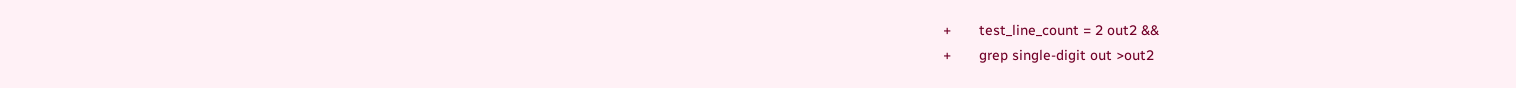+       test_line_count = 2 out2 &&
+       grep single-digit out >out2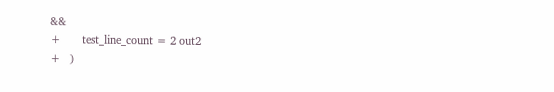&&
+       test_line_count = 2 out2
+   )